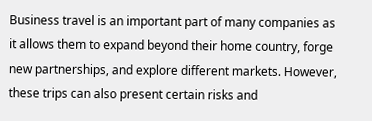Business travel is an important part of many companies as it allows them to expand beyond their home country, forge new partnerships, and explore different markets. However, these trips can also present certain risks and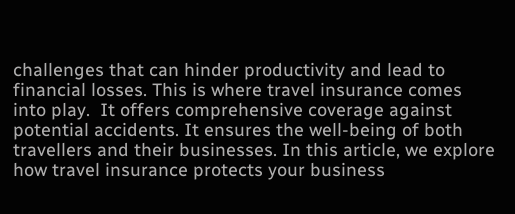challenges that can hinder productivity and lead to financial losses. This is where travel insurance comes into play.  It offers comprehensive coverage against potential accidents. It ensures the well-being of both travellers and their businesses. In this article, we explore how travel insurance protects your business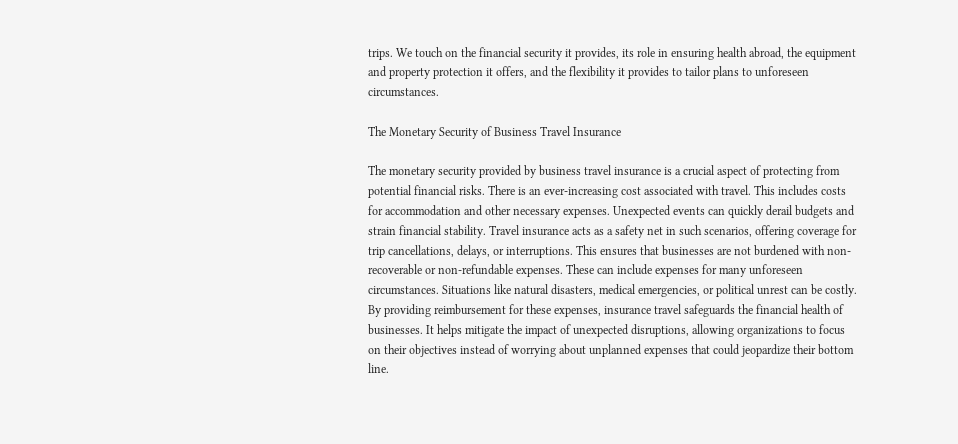trips. We touch on the financial security it provides, its role in ensuring health abroad, the equipment and property protection it offers, and the flexibility it provides to tailor plans to unforeseen circumstances.

The Monetary Security of Business Travel Insurance

The monetary security provided by business travel insurance is a crucial aspect of protecting from potential financial risks. There is an ever-increasing cost associated with travel. This includes costs for accommodation and other necessary expenses. Unexpected events can quickly derail budgets and strain financial stability. Travel insurance acts as a safety net in such scenarios, offering coverage for trip cancellations, delays, or interruptions. This ensures that businesses are not burdened with non-recoverable or non-refundable expenses. These can include expenses for many unforeseen circumstances. Situations like natural disasters, medical emergencies, or political unrest can be costly.  By providing reimbursement for these expenses, insurance travel safeguards the financial health of businesses. It helps mitigate the impact of unexpected disruptions, allowing organizations to focus on their objectives instead of worrying about unplanned expenses that could jeopardize their bottom line.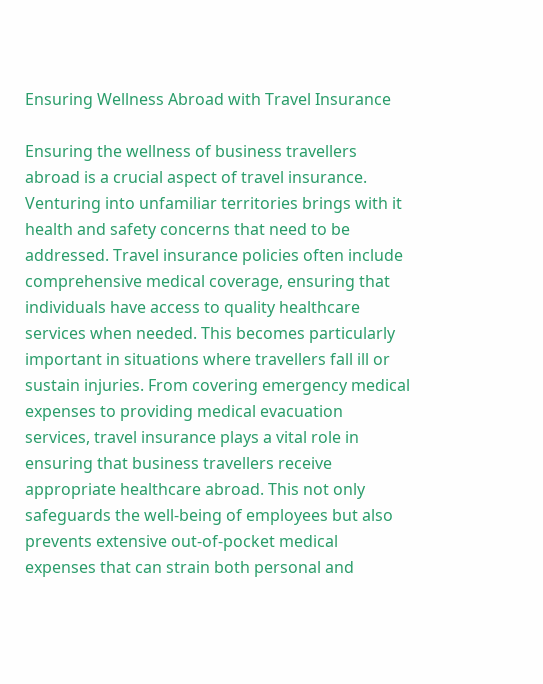Ensuring Wellness Abroad with Travel Insurance

Ensuring the wellness of business travellers abroad is a crucial aspect of travel insurance. Venturing into unfamiliar territories brings with it health and safety concerns that need to be addressed. Travel insurance policies often include comprehensive medical coverage, ensuring that individuals have access to quality healthcare services when needed. This becomes particularly important in situations where travellers fall ill or sustain injuries. From covering emergency medical expenses to providing medical evacuation services, travel insurance plays a vital role in ensuring that business travellers receive appropriate healthcare abroad. This not only safeguards the well-being of employees but also prevents extensive out-of-pocket medical expenses that can strain both personal and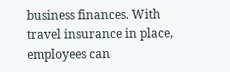business finances. With travel insurance in place, employees can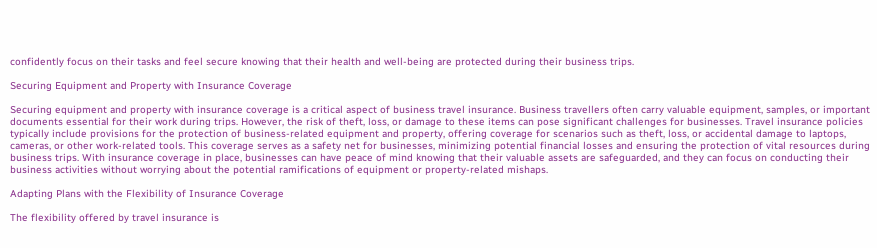confidently focus on their tasks and feel secure knowing that their health and well-being are protected during their business trips.

Securing Equipment and Property with Insurance Coverage

Securing equipment and property with insurance coverage is a critical aspect of business travel insurance. Business travellers often carry valuable equipment, samples, or important documents essential for their work during trips. However, the risk of theft, loss, or damage to these items can pose significant challenges for businesses. Travel insurance policies typically include provisions for the protection of business-related equipment and property, offering coverage for scenarios such as theft, loss, or accidental damage to laptops, cameras, or other work-related tools. This coverage serves as a safety net for businesses, minimizing potential financial losses and ensuring the protection of vital resources during business trips. With insurance coverage in place, businesses can have peace of mind knowing that their valuable assets are safeguarded, and they can focus on conducting their business activities without worrying about the potential ramifications of equipment or property-related mishaps.

Adapting Plans with the Flexibility of Insurance Coverage

The flexibility offered by travel insurance is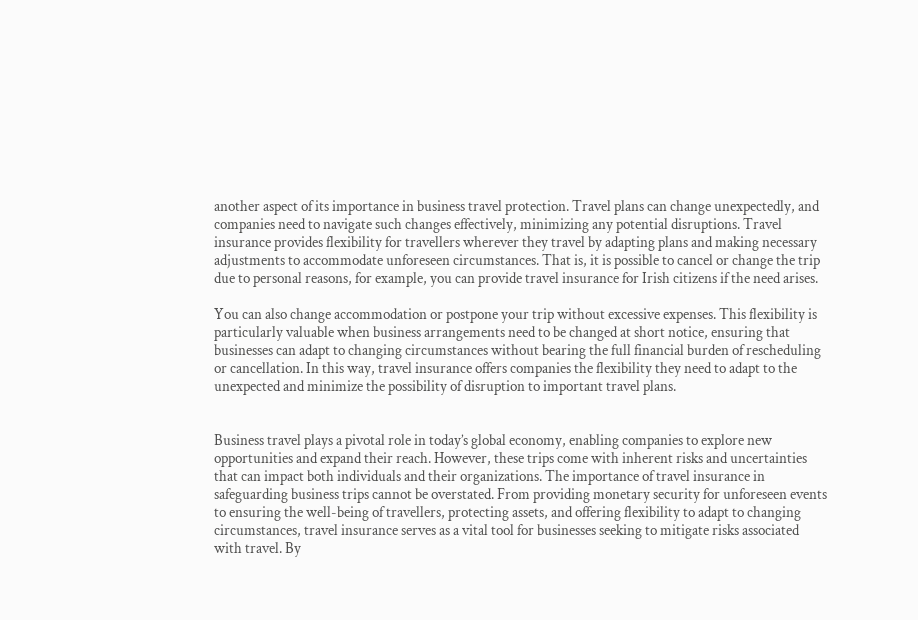another aspect of its importance in business travel protection. Travel plans can change unexpectedly, and companies need to navigate such changes effectively, minimizing any potential disruptions. Travel insurance provides flexibility for travellers wherever they travel by adapting plans and making necessary adjustments to accommodate unforeseen circumstances. That is, it is possible to cancel or change the trip due to personal reasons, for example, you can provide travel insurance for Irish citizens if the need arises.

You can also change accommodation or postpone your trip without excessive expenses. This flexibility is particularly valuable when business arrangements need to be changed at short notice, ensuring that businesses can adapt to changing circumstances without bearing the full financial burden of rescheduling or cancellation. In this way, travel insurance offers companies the flexibility they need to adapt to the unexpected and minimize the possibility of disruption to important travel plans.


Business travel plays a pivotal role in today’s global economy, enabling companies to explore new opportunities and expand their reach. However, these trips come with inherent risks and uncertainties that can impact both individuals and their organizations. The importance of travel insurance in safeguarding business trips cannot be overstated. From providing monetary security for unforeseen events to ensuring the well-being of travellers, protecting assets, and offering flexibility to adapt to changing circumstances, travel insurance serves as a vital tool for businesses seeking to mitigate risks associated with travel. By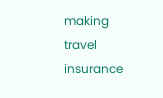making travel insurance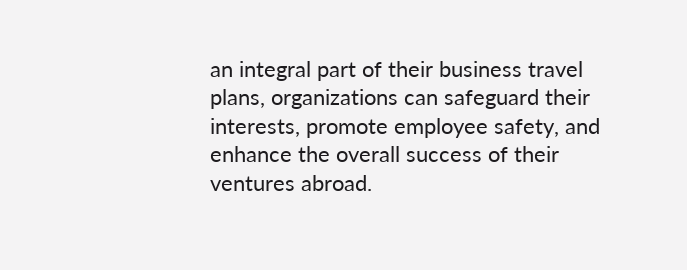an integral part of their business travel plans, organizations can safeguard their interests, promote employee safety, and enhance the overall success of their ventures abroad.